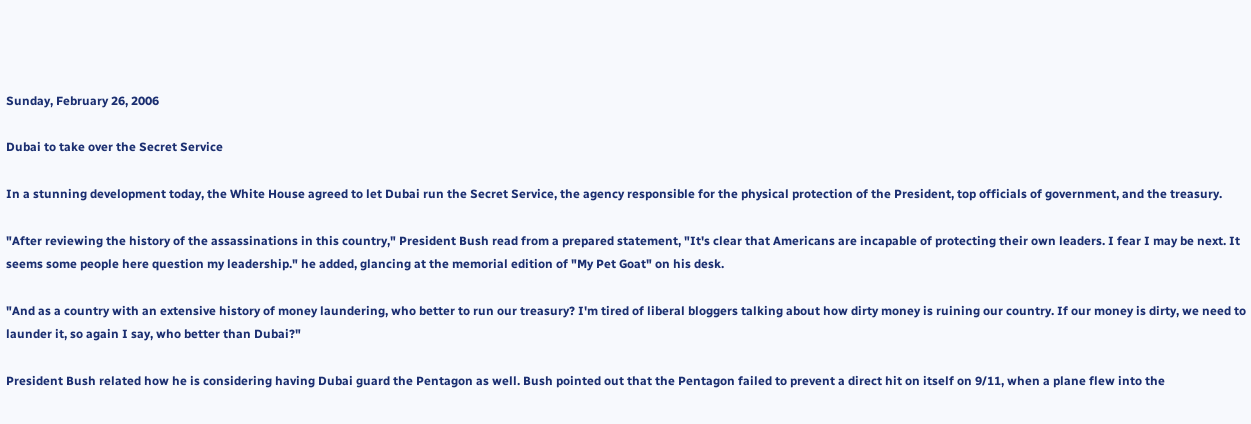Sunday, February 26, 2006

Dubai to take over the Secret Service

In a stunning development today, the White House agreed to let Dubai run the Secret Service, the agency responsible for the physical protection of the President, top officials of government, and the treasury.

"After reviewing the history of the assassinations in this country," President Bush read from a prepared statement, "It's clear that Americans are incapable of protecting their own leaders. I fear I may be next. It seems some people here question my leadership." he added, glancing at the memorial edition of "My Pet Goat" on his desk.

"And as a country with an extensive history of money laundering, who better to run our treasury? I'm tired of liberal bloggers talking about how dirty money is ruining our country. If our money is dirty, we need to launder it, so again I say, who better than Dubai?"

President Bush related how he is considering having Dubai guard the Pentagon as well. Bush pointed out that the Pentagon failed to prevent a direct hit on itself on 9/11, when a plane flew into the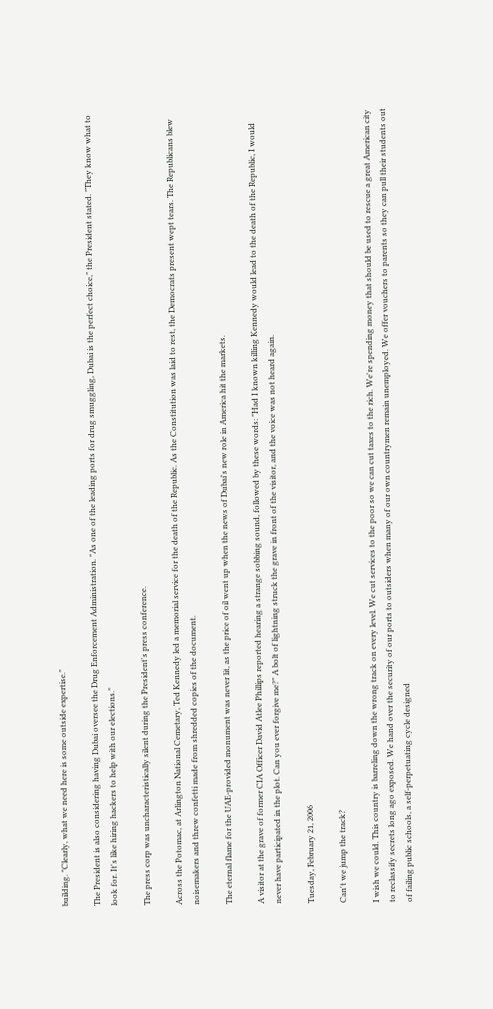building. "Clearly, what we need here is some outside expertise."

The President is also considering having Dubai oversee the Drug Enforcement Administration. "As one of the leading ports for drug smuggling, Dubai is the perfect choice," the President stated. "They know what to look for. It's like hiring hackers to help with our elections."

The press corp was uncharacteristically silent during the President's press conference.

Across the Potomac, at Arlington National Cemetary, Ted Kennedy led a memorial service for the death of the Republic. As the Constitution was laid to rest, the Democrats present wept tears. The Republicans blew noisemakers and threw confetti made from shredded copies of the document.

The eternal flame for the UAE-provided monument was never lit, as the price of oil went up when the news of Dubai's new role in America hit the markets.

A visitor at the grave of former CIA Officer David Atlee Phillips reported hearing a strange sobbing sound, followed by these words: "Had I known killing Kennedy would lead to the death of the Republic, I would never have participated in the plot. Can you ever forgive me?" A bolt of lightning struck the grave in front of the visitor, and the voice was not heard again.

Tuesday, February 21, 2006

Can't we jump the track?

I wish we could. This country is barreling down the wrong track on every level. We cut services to the poor so we can cut taxes to the rich. We're spending money that should be used to rescue a great American city to reclassify secrets long ago exposed. We hand over the security of our ports to outsiders when many of our own countrymen remain unemployed. We offer vouchers to parents so they can pull their students out of failing public schools, a self-perpetuating cycle designed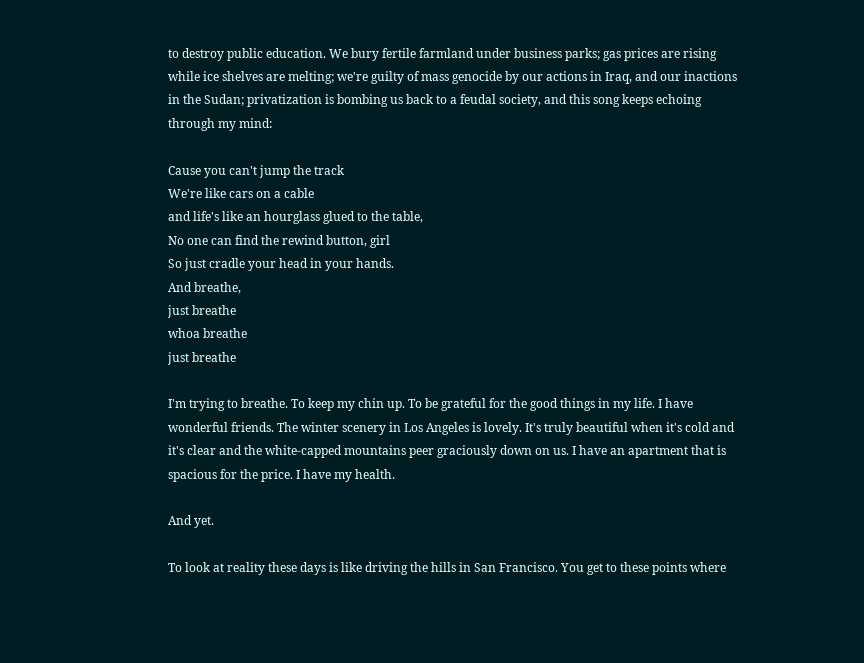to destroy public education. We bury fertile farmland under business parks; gas prices are rising while ice shelves are melting; we're guilty of mass genocide by our actions in Iraq, and our inactions in the Sudan; privatization is bombing us back to a feudal society, and this song keeps echoing through my mind:

Cause you can't jump the track
We're like cars on a cable
and life's like an hourglass glued to the table,
No one can find the rewind button, girl
So just cradle your head in your hands.
And breathe,
just breathe
whoa breathe
just breathe

I'm trying to breathe. To keep my chin up. To be grateful for the good things in my life. I have wonderful friends. The winter scenery in Los Angeles is lovely. It's truly beautiful when it's cold and it's clear and the white-capped mountains peer graciously down on us. I have an apartment that is spacious for the price. I have my health.

And yet.

To look at reality these days is like driving the hills in San Francisco. You get to these points where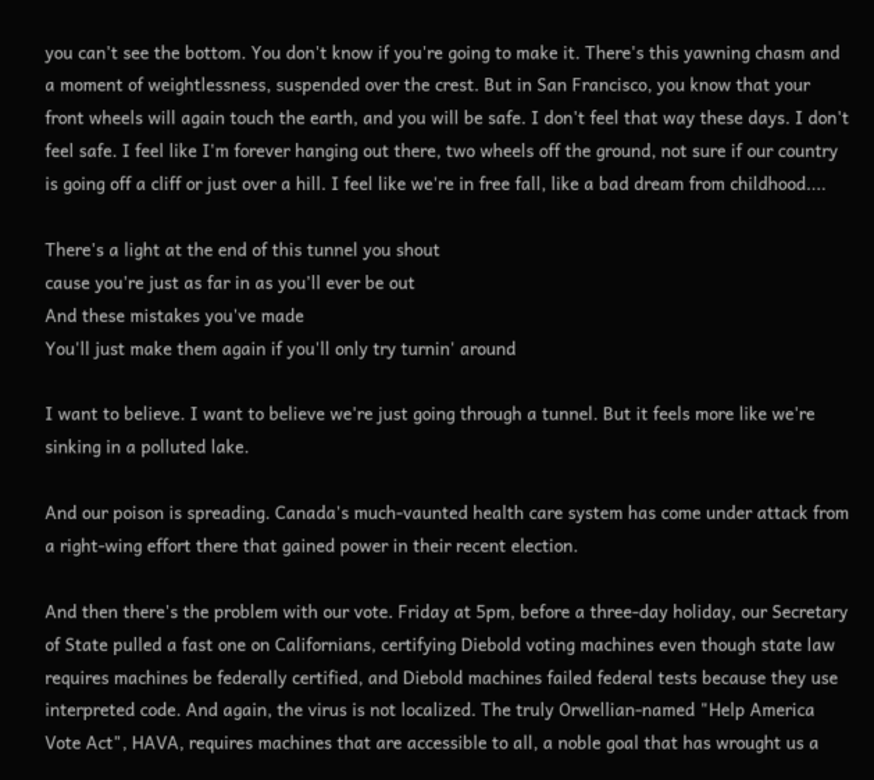you can't see the bottom. You don't know if you're going to make it. There's this yawning chasm and a moment of weightlessness, suspended over the crest. But in San Francisco, you know that your front wheels will again touch the earth, and you will be safe. I don't feel that way these days. I don't feel safe. I feel like I'm forever hanging out there, two wheels off the ground, not sure if our country is going off a cliff or just over a hill. I feel like we're in free fall, like a bad dream from childhood....

There's a light at the end of this tunnel you shout
cause you're just as far in as you'll ever be out
And these mistakes you've made
You'll just make them again if you'll only try turnin' around

I want to believe. I want to believe we're just going through a tunnel. But it feels more like we're sinking in a polluted lake.

And our poison is spreading. Canada's much-vaunted health care system has come under attack from a right-wing effort there that gained power in their recent election.

And then there's the problem with our vote. Friday at 5pm, before a three-day holiday, our Secretary of State pulled a fast one on Californians, certifying Diebold voting machines even though state law requires machines be federally certified, and Diebold machines failed federal tests because they use interpreted code. And again, the virus is not localized. The truly Orwellian-named "Help America Vote Act", HAVA, requires machines that are accessible to all, a noble goal that has wrought us a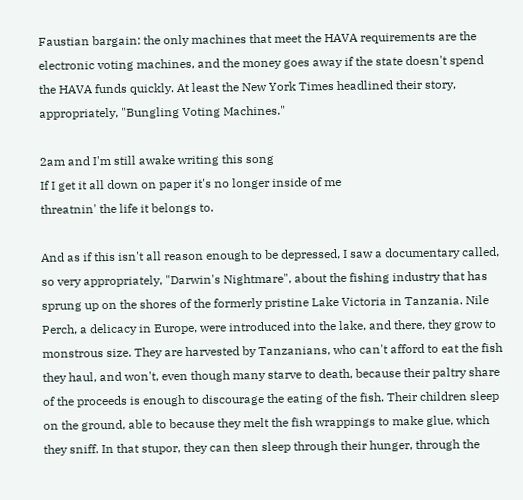Faustian bargain: the only machines that meet the HAVA requirements are the electronic voting machines, and the money goes away if the state doesn't spend the HAVA funds quickly. At least the New York Times headlined their story, appropriately, "Bungling Voting Machines."

2am and I'm still awake writing this song
If I get it all down on paper it's no longer inside of me
threatnin' the life it belongs to.

And as if this isn't all reason enough to be depressed, I saw a documentary called, so very appropriately, "Darwin's Nightmare", about the fishing industry that has sprung up on the shores of the formerly pristine Lake Victoria in Tanzania. Nile Perch, a delicacy in Europe, were introduced into the lake, and there, they grow to monstrous size. They are harvested by Tanzanians, who can't afford to eat the fish they haul, and won't, even though many starve to death, because their paltry share of the proceeds is enough to discourage the eating of the fish. Their children sleep on the ground, able to because they melt the fish wrappings to make glue, which they sniff. In that stupor, they can then sleep through their hunger, through the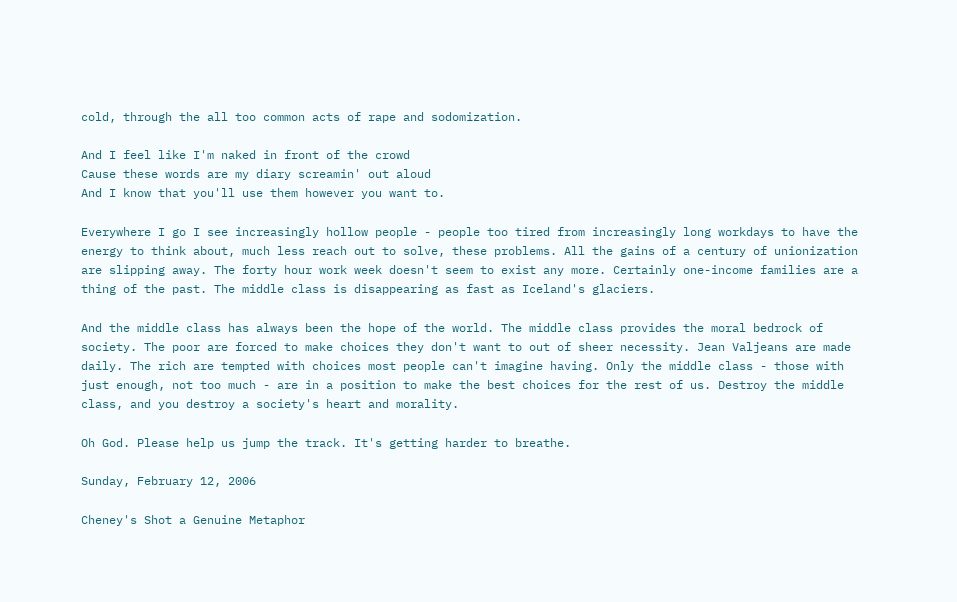cold, through the all too common acts of rape and sodomization.

And I feel like I'm naked in front of the crowd
Cause these words are my diary screamin' out aloud
And I know that you'll use them however you want to.

Everywhere I go I see increasingly hollow people - people too tired from increasingly long workdays to have the energy to think about, much less reach out to solve, these problems. All the gains of a century of unionization are slipping away. The forty hour work week doesn't seem to exist any more. Certainly one-income families are a thing of the past. The middle class is disappearing as fast as Iceland's glaciers.

And the middle class has always been the hope of the world. The middle class provides the moral bedrock of society. The poor are forced to make choices they don't want to out of sheer necessity. Jean Valjeans are made daily. The rich are tempted with choices most people can't imagine having. Only the middle class - those with just enough, not too much - are in a position to make the best choices for the rest of us. Destroy the middle class, and you destroy a society's heart and morality.

Oh God. Please help us jump the track. It's getting harder to breathe.

Sunday, February 12, 2006

Cheney's Shot a Genuine Metaphor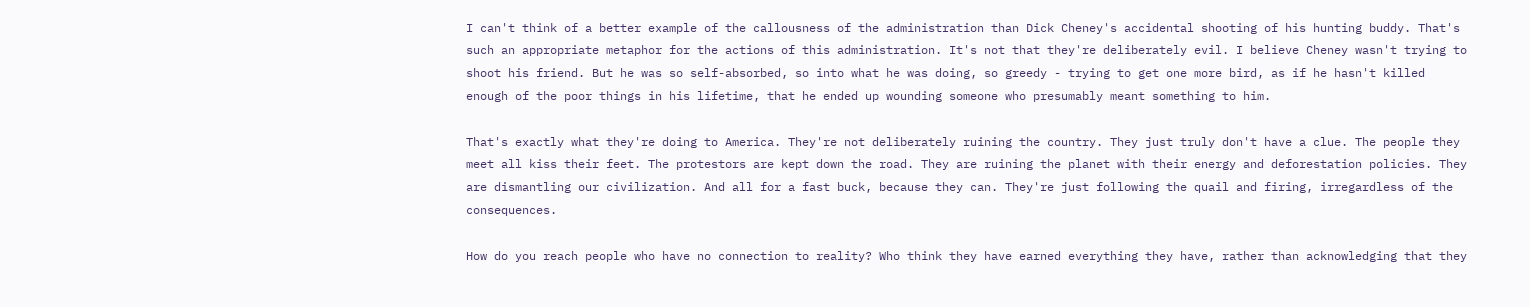I can't think of a better example of the callousness of the administration than Dick Cheney's accidental shooting of his hunting buddy. That's such an appropriate metaphor for the actions of this administration. It's not that they're deliberately evil. I believe Cheney wasn't trying to shoot his friend. But he was so self-absorbed, so into what he was doing, so greedy - trying to get one more bird, as if he hasn't killed enough of the poor things in his lifetime, that he ended up wounding someone who presumably meant something to him.

That's exactly what they're doing to America. They're not deliberately ruining the country. They just truly don't have a clue. The people they meet all kiss their feet. The protestors are kept down the road. They are ruining the planet with their energy and deforestation policies. They are dismantling our civilization. And all for a fast buck, because they can. They're just following the quail and firing, irregardless of the consequences.

How do you reach people who have no connection to reality? Who think they have earned everything they have, rather than acknowledging that they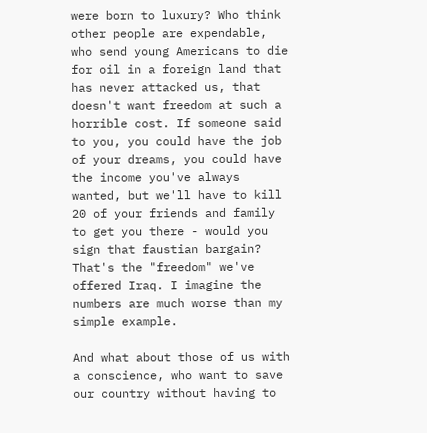were born to luxury? Who think other people are expendable, who send young Americans to die for oil in a foreign land that has never attacked us, that doesn't want freedom at such a horrible cost. If someone said to you, you could have the job of your dreams, you could have the income you've always wanted, but we'll have to kill 20 of your friends and family to get you there - would you sign that faustian bargain? That's the "freedom" we've offered Iraq. I imagine the numbers are much worse than my simple example.

And what about those of us with a conscience, who want to save our country without having to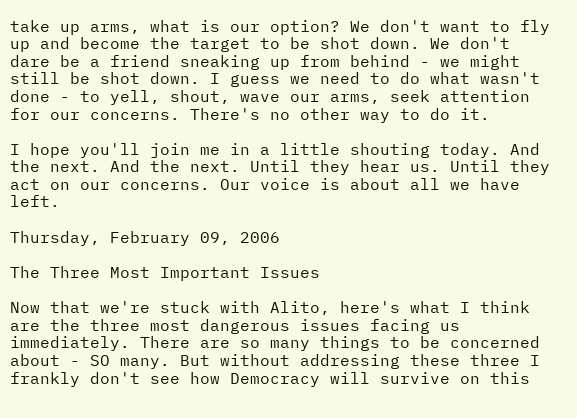take up arms, what is our option? We don't want to fly up and become the target to be shot down. We don't dare be a friend sneaking up from behind - we might still be shot down. I guess we need to do what wasn't done - to yell, shout, wave our arms, seek attention for our concerns. There's no other way to do it.

I hope you'll join me in a little shouting today. And the next. And the next. Until they hear us. Until they act on our concerns. Our voice is about all we have left.

Thursday, February 09, 2006

The Three Most Important Issues

Now that we're stuck with Alito, here's what I think are the three most dangerous issues facing us immediately. There are so many things to be concerned about - SO many. But without addressing these three I frankly don't see how Democracy will survive on this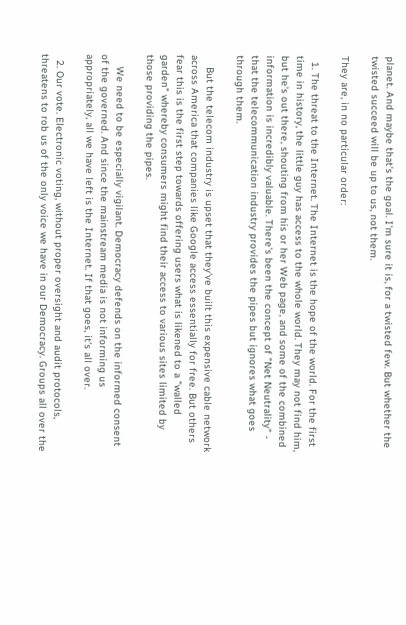planet. And maybe that's the goal. I'm sure it is, for a twisted few. But whether the twisted succeed will be up to us, not them.

They are, in no particular order:

  1. The threat to the Internet. The Internet is the hope of the world. For the first time in history, the little guy has access to the whole world. They may not find him, but he's out there, shouting from his or her Web page, and some of the combined information is incredibly valuable. There's been the concept of "Net Neutrality" - that the telecommunication industry provides the pipes but ignores what goes through them.

    But the telecom industry is upset that they've built this expensive cable network across America that companies like Google access essentially for free. But others fear this is the first step towards offering users what is likened to a "walled garden" whereby consumers might find their access to various sites limited by those providing the pipes.

    We need to be especially vigilant. Democracy defends on the informed consent of the governed. And since the mainstream media is not informing us appropriately, all we have left is the Internet. If that goes, it's all over.

  2. Our vote. Electronic voting, without proper oversight and audit protocols, threatens to rob us of the only voice we have in our Democracy. Groups all over the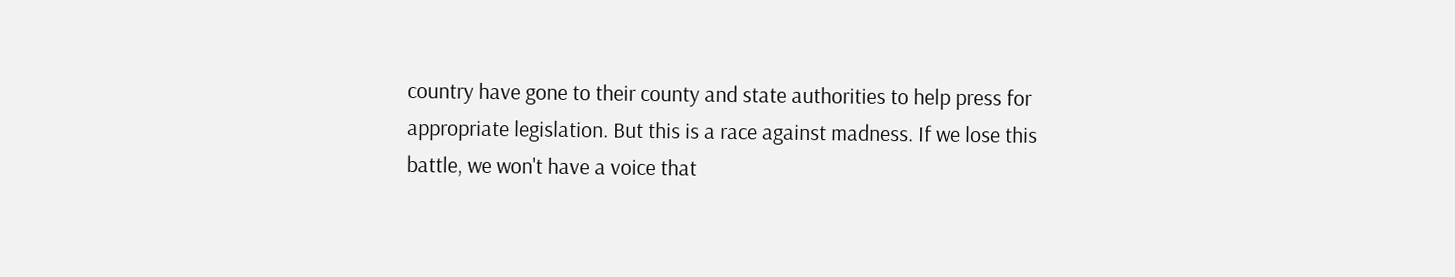country have gone to their county and state authorities to help press for appropriate legislation. But this is a race against madness. If we lose this battle, we won't have a voice that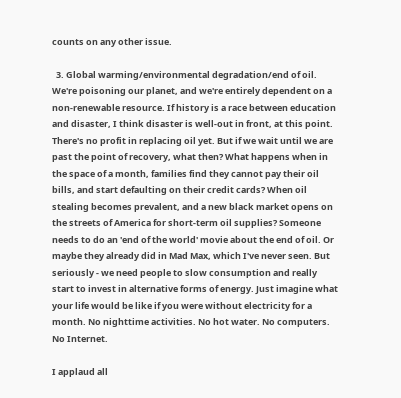counts on any other issue.

  3. Global warming/environmental degradation/end of oil. We're poisoning our planet, and we're entirely dependent on a non-renewable resource. If history is a race between education and disaster, I think disaster is well-out in front, at this point. There's no profit in replacing oil yet. But if we wait until we are past the point of recovery, what then? What happens when in the space of a month, families find they cannot pay their oil bills, and start defaulting on their credit cards? When oil stealing becomes prevalent, and a new black market opens on the streets of America for short-term oil supplies? Someone needs to do an 'end of the world' movie about the end of oil. Or maybe they already did in Mad Max, which I've never seen. But seriously - we need people to slow consumption and really start to invest in alternative forms of energy. Just imagine what your life would be like if you were without electricity for a month. No nighttime activities. No hot water. No computers. No Internet.

I applaud all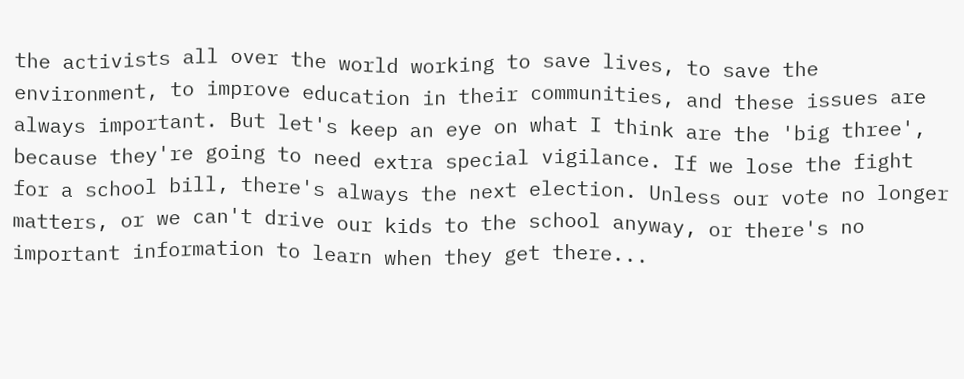the activists all over the world working to save lives, to save the environment, to improve education in their communities, and these issues are always important. But let's keep an eye on what I think are the 'big three', because they're going to need extra special vigilance. If we lose the fight for a school bill, there's always the next election. Unless our vote no longer matters, or we can't drive our kids to the school anyway, or there's no important information to learn when they get there...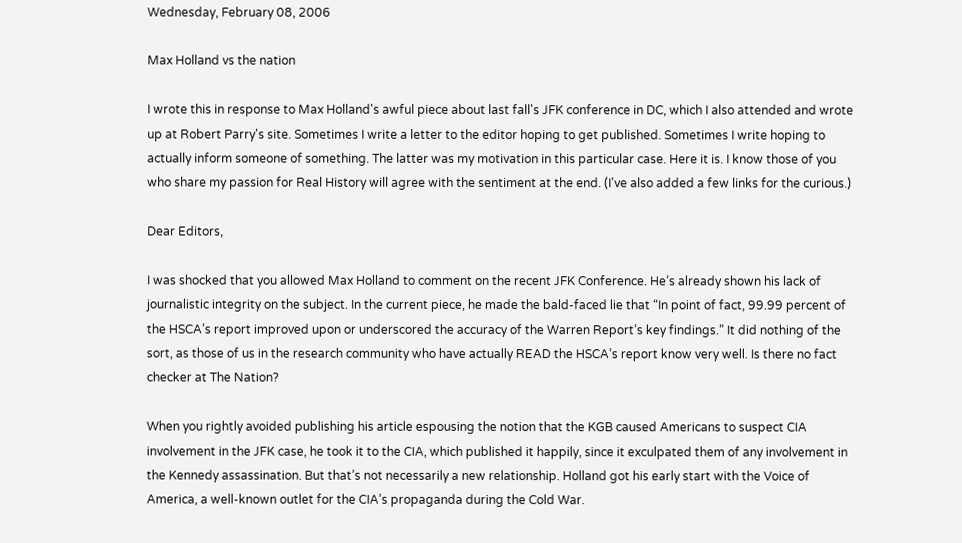Wednesday, February 08, 2006

Max Holland vs the nation

I wrote this in response to Max Holland's awful piece about last fall's JFK conference in DC, which I also attended and wrote up at Robert Parry's site. Sometimes I write a letter to the editor hoping to get published. Sometimes I write hoping to actually inform someone of something. The latter was my motivation in this particular case. Here it is. I know those of you who share my passion for Real History will agree with the sentiment at the end. (I've also added a few links for the curious.)

Dear Editors,

I was shocked that you allowed Max Holland to comment on the recent JFK Conference. He’s already shown his lack of journalistic integrity on the subject. In the current piece, he made the bald-faced lie that “In point of fact, 99.99 percent of the HSCA’s report improved upon or underscored the accuracy of the Warren Report’s key findings.” It did nothing of the sort, as those of us in the research community who have actually READ the HSCA’s report know very well. Is there no fact checker at The Nation?

When you rightly avoided publishing his article espousing the notion that the KGB caused Americans to suspect CIA involvement in the JFK case, he took it to the CIA, which published it happily, since it exculpated them of any involvement in the Kennedy assassination. But that’s not necessarily a new relationship. Holland got his early start with the Voice of America, a well-known outlet for the CIA’s propaganda during the Cold War.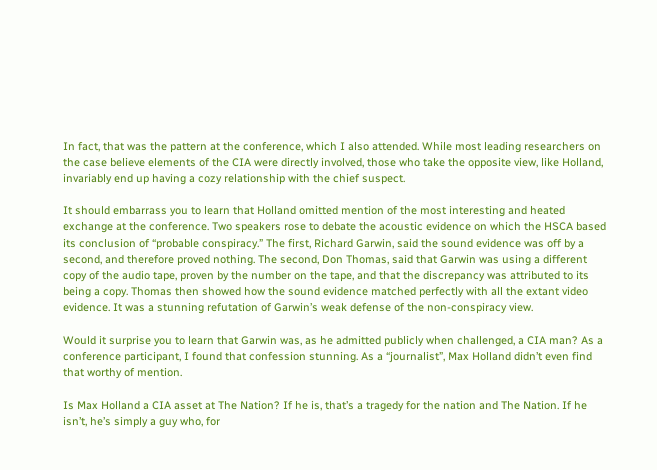In fact, that was the pattern at the conference, which I also attended. While most leading researchers on the case believe elements of the CIA were directly involved, those who take the opposite view, like Holland, invariably end up having a cozy relationship with the chief suspect.

It should embarrass you to learn that Holland omitted mention of the most interesting and heated exchange at the conference. Two speakers rose to debate the acoustic evidence on which the HSCA based its conclusion of “probable conspiracy.” The first, Richard Garwin, said the sound evidence was off by a second, and therefore proved nothing. The second, Don Thomas, said that Garwin was using a different copy of the audio tape, proven by the number on the tape, and that the discrepancy was attributed to its being a copy. Thomas then showed how the sound evidence matched perfectly with all the extant video evidence. It was a stunning refutation of Garwin’s weak defense of the non-conspiracy view.

Would it surprise you to learn that Garwin was, as he admitted publicly when challenged, a CIA man? As a conference participant, I found that confession stunning. As a “journalist”, Max Holland didn’t even find that worthy of mention.

Is Max Holland a CIA asset at The Nation? If he is, that’s a tragedy for the nation and The Nation. If he isn’t, he’s simply a guy who, for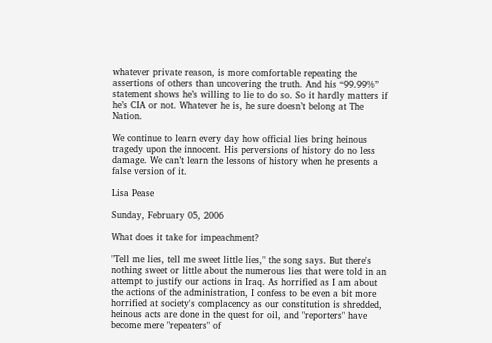whatever private reason, is more comfortable repeating the assertions of others than uncovering the truth. And his “99.99%” statement shows he’s willing to lie to do so. So it hardly matters if he’s CIA or not. Whatever he is, he sure doesn’t belong at The Nation.

We continue to learn every day how official lies bring heinous tragedy upon the innocent. His perversions of history do no less damage. We can’t learn the lessons of history when he presents a false version of it.

Lisa Pease

Sunday, February 05, 2006

What does it take for impeachment?

"Tell me lies, tell me sweet little lies," the song says. But there's nothing sweet or little about the numerous lies that were told in an attempt to justify our actions in Iraq. As horrified as I am about the actions of the administration, I confess to be even a bit more horrified at society's complacency as our constitution is shredded, heinous acts are done in the quest for oil, and "reporters" have become mere "repeaters" of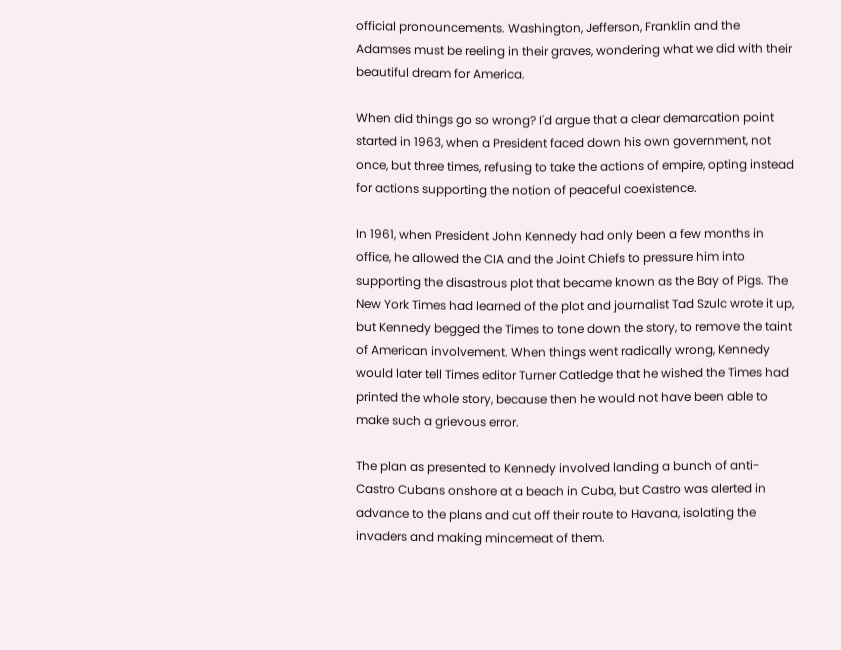official pronouncements. Washington, Jefferson, Franklin and the Adamses must be reeling in their graves, wondering what we did with their beautiful dream for America.

When did things go so wrong? I'd argue that a clear demarcation point started in 1963, when a President faced down his own government, not once, but three times, refusing to take the actions of empire, opting instead for actions supporting the notion of peaceful coexistence.

In 1961, when President John Kennedy had only been a few months in office, he allowed the CIA and the Joint Chiefs to pressure him into supporting the disastrous plot that became known as the Bay of Pigs. The New York Times had learned of the plot and journalist Tad Szulc wrote it up, but Kennedy begged the Times to tone down the story, to remove the taint of American involvement. When things went radically wrong, Kennedy would later tell Times editor Turner Catledge that he wished the Times had printed the whole story, because then he would not have been able to make such a grievous error.

The plan as presented to Kennedy involved landing a bunch of anti-Castro Cubans onshore at a beach in Cuba, but Castro was alerted in advance to the plans and cut off their route to Havana, isolating the invaders and making mincemeat of them.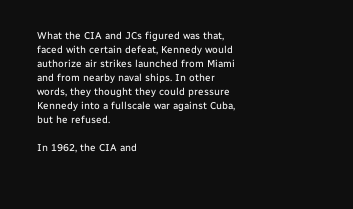What the CIA and JCs figured was that, faced with certain defeat, Kennedy would authorize air strikes launched from Miami and from nearby naval ships. In other words, they thought they could pressure Kennedy into a fullscale war against Cuba, but he refused.

In 1962, the CIA and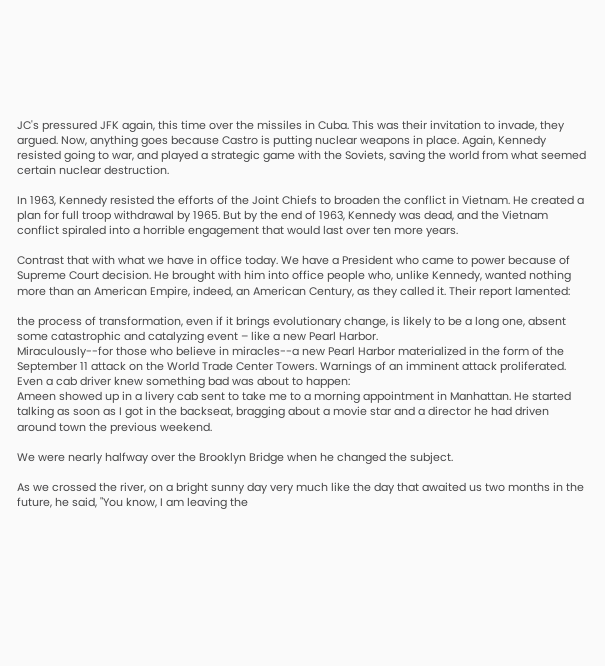JC's pressured JFK again, this time over the missiles in Cuba. This was their invitation to invade, they argued. Now, anything goes because Castro is putting nuclear weapons in place. Again, Kennedy resisted going to war, and played a strategic game with the Soviets, saving the world from what seemed certain nuclear destruction.

In 1963, Kennedy resisted the efforts of the Joint Chiefs to broaden the conflict in Vietnam. He created a plan for full troop withdrawal by 1965. But by the end of 1963, Kennedy was dead, and the Vietnam conflict spiraled into a horrible engagement that would last over ten more years.

Contrast that with what we have in office today. We have a President who came to power because of Supreme Court decision. He brought with him into office people who, unlike Kennedy, wanted nothing more than an American Empire, indeed, an American Century, as they called it. Their report lamented:

the process of transformation, even if it brings evolutionary change, is likely to be a long one, absent some catastrophic and catalyzing event – like a new Pearl Harbor.
Miraculously--for those who believe in miracles--a new Pearl Harbor materialized in the form of the September 11 attack on the World Trade Center Towers. Warnings of an imminent attack proliferated. Even a cab driver knew something bad was about to happen:
Ameen showed up in a livery cab sent to take me to a morning appointment in Manhattan. He started talking as soon as I got in the backseat, bragging about a movie star and a director he had driven around town the previous weekend.

We were nearly halfway over the Brooklyn Bridge when he changed the subject.

As we crossed the river, on a bright sunny day very much like the day that awaited us two months in the future, he said, "You know, I am leaving the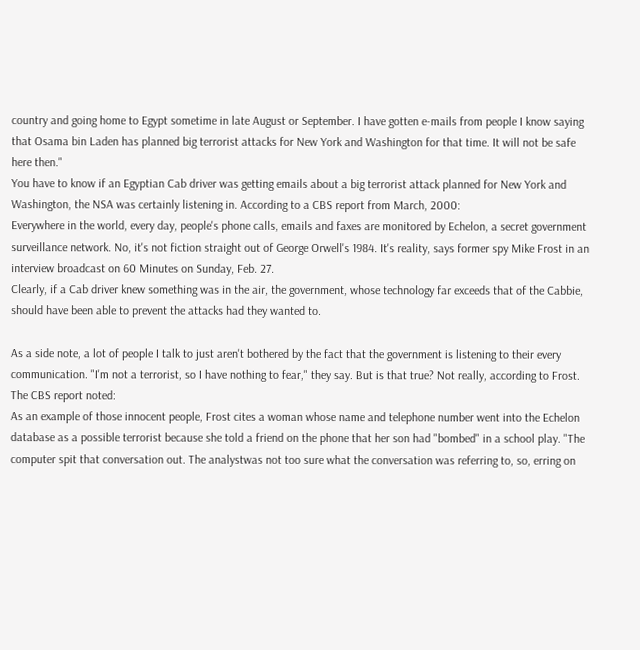country and going home to Egypt sometime in late August or September. I have gotten e-mails from people I know saying that Osama bin Laden has planned big terrorist attacks for New York and Washington for that time. It will not be safe here then."
You have to know if an Egyptian Cab driver was getting emails about a big terrorist attack planned for New York and Washington, the NSA was certainly listening in. According to a CBS report from March, 2000:
Everywhere in the world, every day, people's phone calls, emails and faxes are monitored by Echelon, a secret government surveillance network. No, it's not fiction straight out of George Orwell's 1984. It's reality, says former spy Mike Frost in an interview broadcast on 60 Minutes on Sunday, Feb. 27.
Clearly, if a Cab driver knew something was in the air, the government, whose technology far exceeds that of the Cabbie, should have been able to prevent the attacks had they wanted to.

As a side note, a lot of people I talk to just aren't bothered by the fact that the government is listening to their every communication. "I'm not a terrorist, so I have nothing to fear," they say. But is that true? Not really, according to Frost. The CBS report noted:
As an example of those innocent people, Frost cites a woman whose name and telephone number went into the Echelon database as a possible terrorist because she told a friend on the phone that her son had "bombed" in a school play. "The computer spit that conversation out. The analystwas not too sure what the conversation was referring to, so, erring on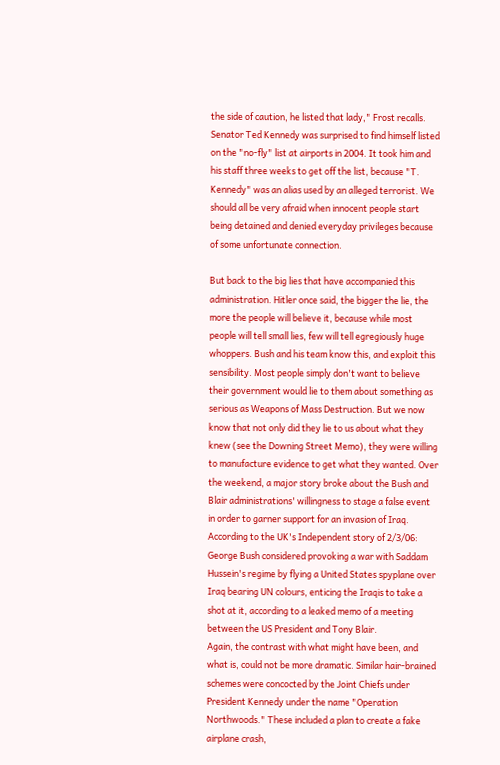the side of caution, he listed that lady," Frost recalls.
Senator Ted Kennedy was surprised to find himself listed on the "no-fly" list at airports in 2004. It took him and his staff three weeks to get off the list, because "T. Kennedy" was an alias used by an alleged terrorist. We should all be very afraid when innocent people start being detained and denied everyday privileges because of some unfortunate connection.

But back to the big lies that have accompanied this administration. Hitler once said, the bigger the lie, the more the people will believe it, because while most people will tell small lies, few will tell egregiously huge whoppers. Bush and his team know this, and exploit this sensibility. Most people simply don't want to believe their government would lie to them about something as serious as Weapons of Mass Destruction. But we now know that not only did they lie to us about what they knew (see the Downing Street Memo), they were willing to manufacture evidence to get what they wanted. Over the weekend, a major story broke about the Bush and Blair administrations' willingness to stage a false event in order to garner support for an invasion of Iraq. According to the UK's Independent story of 2/3/06:
George Bush considered provoking a war with Saddam Hussein's regime by flying a United States spyplane over Iraq bearing UN colours, enticing the Iraqis to take a shot at it, according to a leaked memo of a meeting between the US President and Tony Blair.
Again, the contrast with what might have been, and what is, could not be more dramatic. Similar hair-brained schemes were concocted by the Joint Chiefs under President Kennedy under the name "Operation Northwoods." These included a plan to create a fake airplane crash,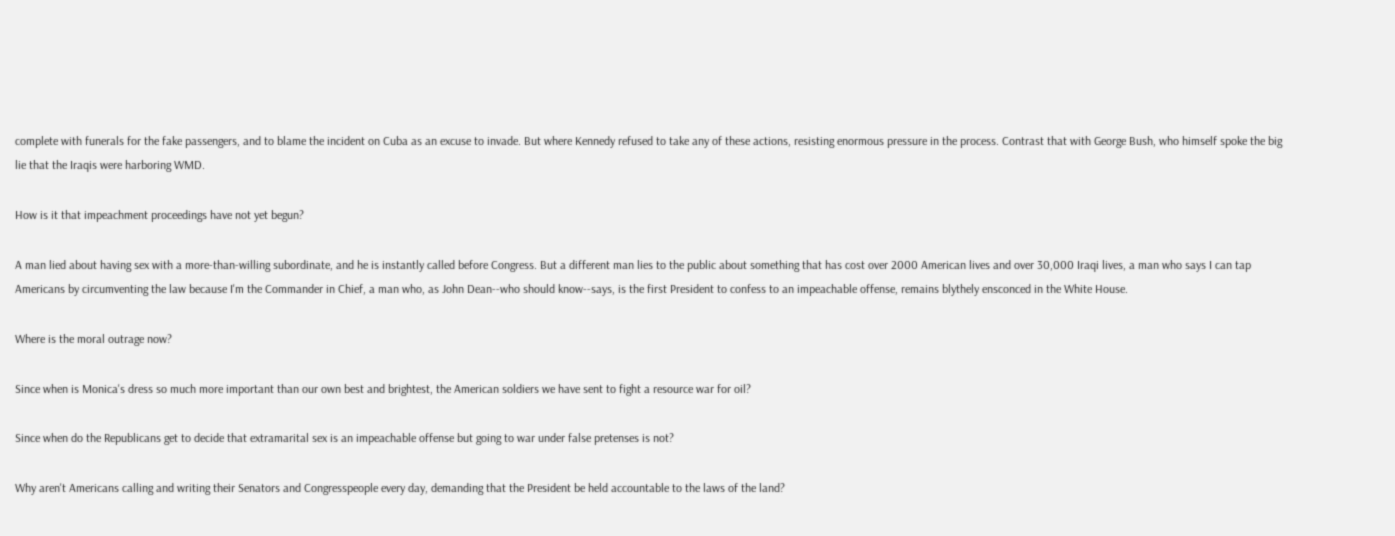complete with funerals for the fake passengers, and to blame the incident on Cuba as an excuse to invade. But where Kennedy refused to take any of these actions, resisting enormous pressure in the process. Contrast that with George Bush, who himself spoke the big lie that the Iraqis were harboring WMD.

How is it that impeachment proceedings have not yet begun?

A man lied about having sex with a more-than-willing subordinate, and he is instantly called before Congress. But a different man lies to the public about something that has cost over 2000 American lives and over 30,000 Iraqi lives, a man who says I can tap Americans by circumventing the law because I'm the Commander in Chief, a man who, as John Dean--who should know--says, is the first President to confess to an impeachable offense, remains blythely ensconced in the White House.

Where is the moral outrage now?

Since when is Monica's dress so much more important than our own best and brightest, the American soldiers we have sent to fight a resource war for oil?

Since when do the Republicans get to decide that extramarital sex is an impeachable offense but going to war under false pretenses is not?

Why aren't Americans calling and writing their Senators and Congresspeople every day, demanding that the President be held accountable to the laws of the land?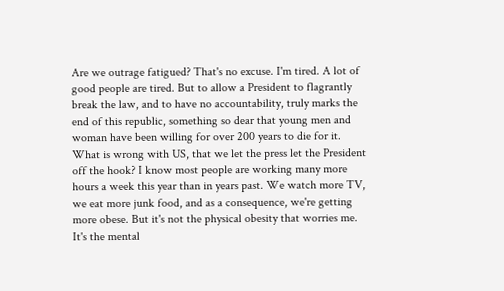Are we outrage fatigued? That's no excuse. I'm tired. A lot of good people are tired. But to allow a President to flagrantly break the law, and to have no accountability, truly marks the end of this republic, something so dear that young men and woman have been willing for over 200 years to die for it. What is wrong with US, that we let the press let the President off the hook? I know most people are working many more hours a week this year than in years past. We watch more TV, we eat more junk food, and as a consequence, we're getting more obese. But it's not the physical obesity that worries me. It's the mental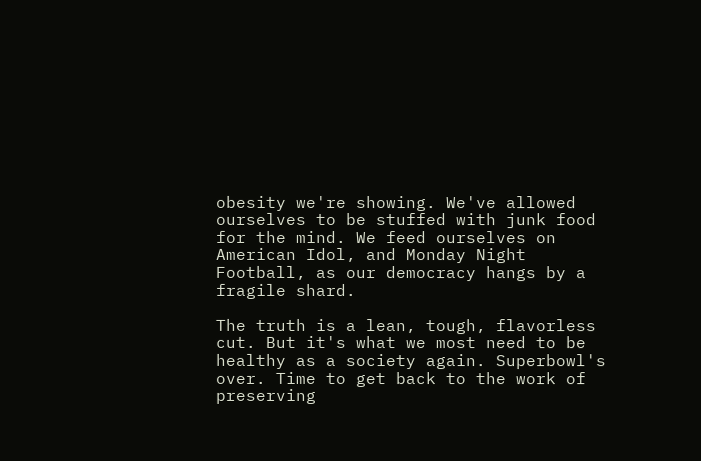obesity we're showing. We've allowed ourselves to be stuffed with junk food for the mind. We feed ourselves on American Idol, and Monday Night Football, as our democracy hangs by a fragile shard.

The truth is a lean, tough, flavorless cut. But it's what we most need to be healthy as a society again. Superbowl's over. Time to get back to the work of preserving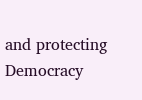and protecting Democracy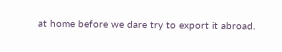at home before we dare try to export it abroad.